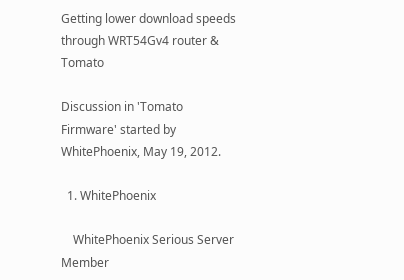Getting lower download speeds through WRT54Gv4 router & Tomato

Discussion in 'Tomato Firmware' started by WhitePhoenix, May 19, 2012.

  1. WhitePhoenix

    WhitePhoenix Serious Server Member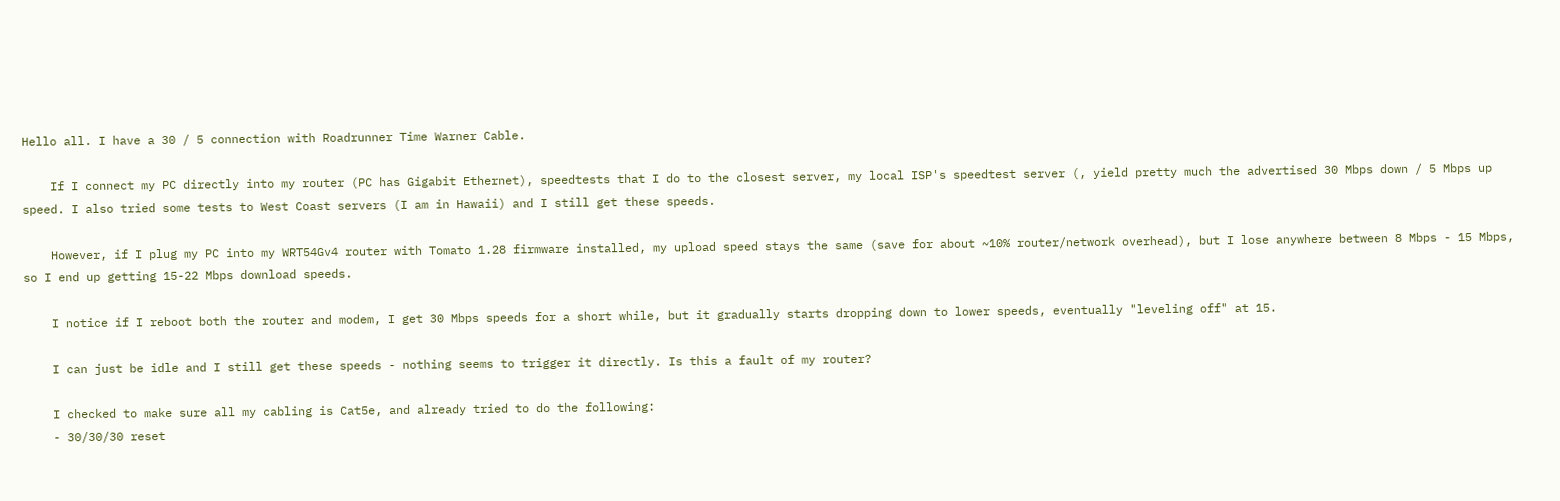Hello all. I have a 30 / 5 connection with Roadrunner Time Warner Cable.

    If I connect my PC directly into my router (PC has Gigabit Ethernet), speedtests that I do to the closest server, my local ISP's speedtest server (, yield pretty much the advertised 30 Mbps down / 5 Mbps up speed. I also tried some tests to West Coast servers (I am in Hawaii) and I still get these speeds.

    However, if I plug my PC into my WRT54Gv4 router with Tomato 1.28 firmware installed, my upload speed stays the same (save for about ~10% router/network overhead), but I lose anywhere between 8 Mbps - 15 Mbps, so I end up getting 15-22 Mbps download speeds.

    I notice if I reboot both the router and modem, I get 30 Mbps speeds for a short while, but it gradually starts dropping down to lower speeds, eventually "leveling off" at 15.

    I can just be idle and I still get these speeds - nothing seems to trigger it directly. Is this a fault of my router?

    I checked to make sure all my cabling is Cat5e, and already tried to do the following:
    - 30/30/30 reset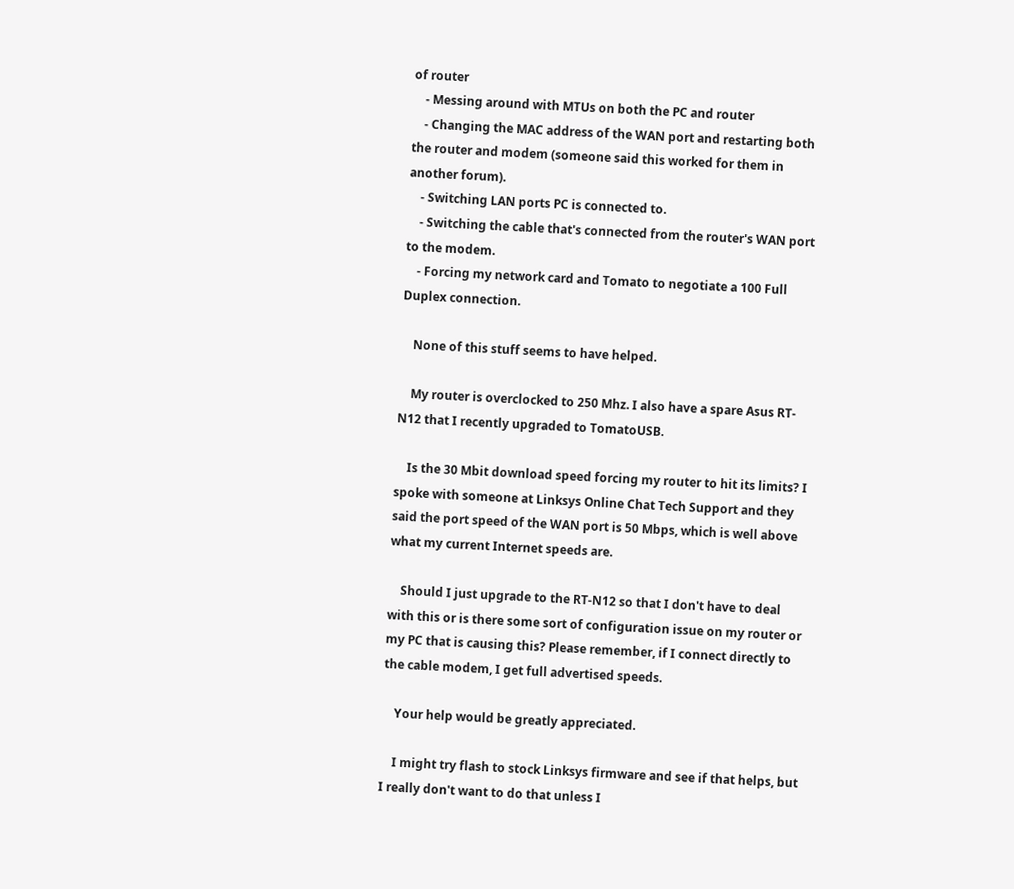of router
    - Messing around with MTUs on both the PC and router
    - Changing the MAC address of the WAN port and restarting both the router and modem (someone said this worked for them in another forum).
    - Switching LAN ports PC is connected to.
    - Switching the cable that's connected from the router's WAN port to the modem.
    - Forcing my network card and Tomato to negotiate a 100 Full Duplex connection.

    None of this stuff seems to have helped.

    My router is overclocked to 250 Mhz. I also have a spare Asus RT-N12 that I recently upgraded to TomatoUSB.

    Is the 30 Mbit download speed forcing my router to hit its limits? I spoke with someone at Linksys Online Chat Tech Support and they said the port speed of the WAN port is 50 Mbps, which is well above what my current Internet speeds are.

    Should I just upgrade to the RT-N12 so that I don't have to deal with this or is there some sort of configuration issue on my router or my PC that is causing this? Please remember, if I connect directly to the cable modem, I get full advertised speeds.

    Your help would be greatly appreciated.

    I might try flash to stock Linksys firmware and see if that helps, but I really don't want to do that unless I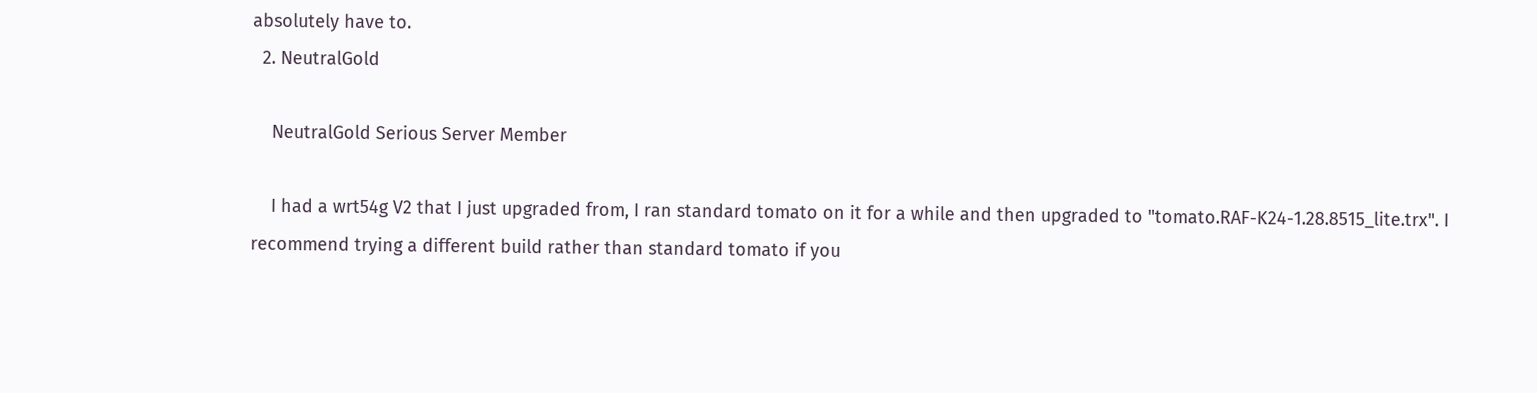absolutely have to.
  2. NeutralGold

    NeutralGold Serious Server Member

    I had a wrt54g V2 that I just upgraded from, I ran standard tomato on it for a while and then upgraded to "tomato.RAF-K24-1.28.8515_lite.trx". I recommend trying a different build rather than standard tomato if you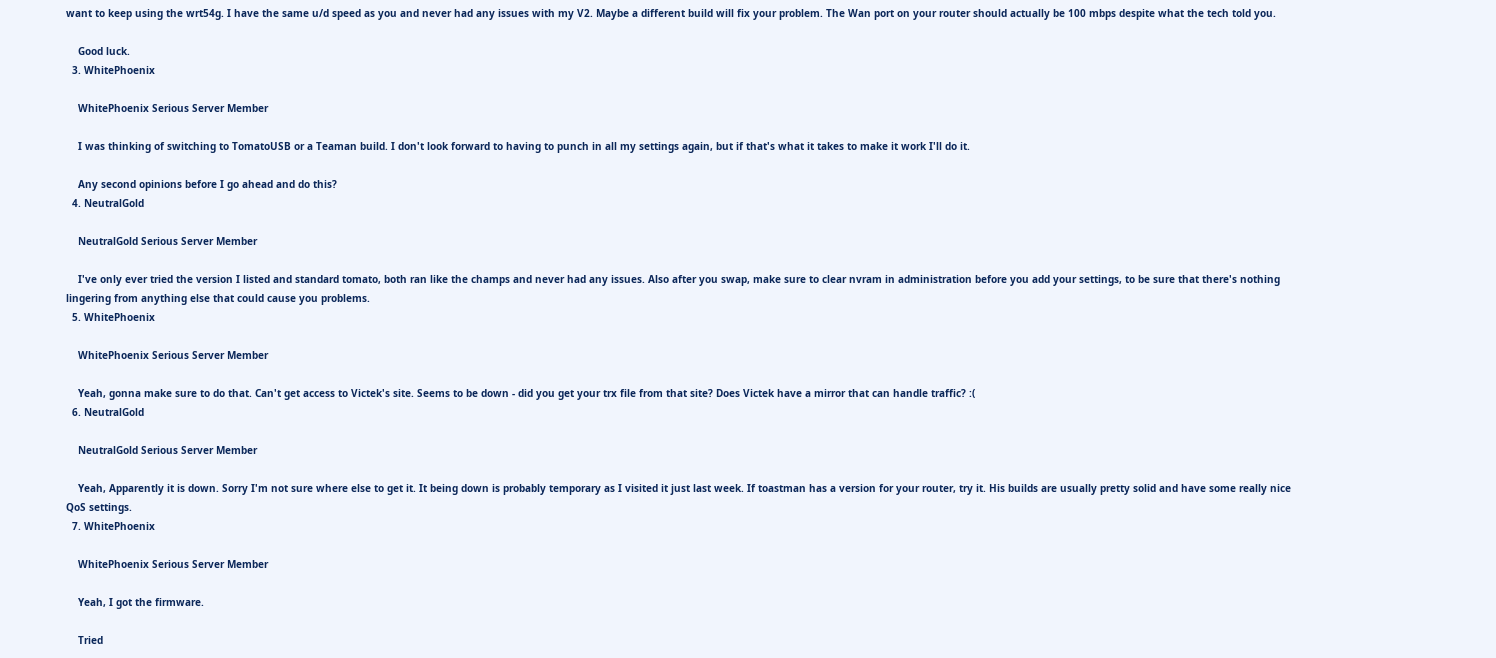want to keep using the wrt54g. I have the same u/d speed as you and never had any issues with my V2. Maybe a different build will fix your problem. The Wan port on your router should actually be 100 mbps despite what the tech told you.

    Good luck.
  3. WhitePhoenix

    WhitePhoenix Serious Server Member

    I was thinking of switching to TomatoUSB or a Teaman build. I don't look forward to having to punch in all my settings again, but if that's what it takes to make it work I'll do it.

    Any second opinions before I go ahead and do this?
  4. NeutralGold

    NeutralGold Serious Server Member

    I've only ever tried the version I listed and standard tomato, both ran like the champs and never had any issues. Also after you swap, make sure to clear nvram in administration before you add your settings, to be sure that there's nothing lingering from anything else that could cause you problems.
  5. WhitePhoenix

    WhitePhoenix Serious Server Member

    Yeah, gonna make sure to do that. Can't get access to Victek's site. Seems to be down - did you get your trx file from that site? Does Victek have a mirror that can handle traffic? :(
  6. NeutralGold

    NeutralGold Serious Server Member

    Yeah, Apparently it is down. Sorry I'm not sure where else to get it. It being down is probably temporary as I visited it just last week. If toastman has a version for your router, try it. His builds are usually pretty solid and have some really nice QoS settings.
  7. WhitePhoenix

    WhitePhoenix Serious Server Member

    Yeah, I got the firmware.

    Tried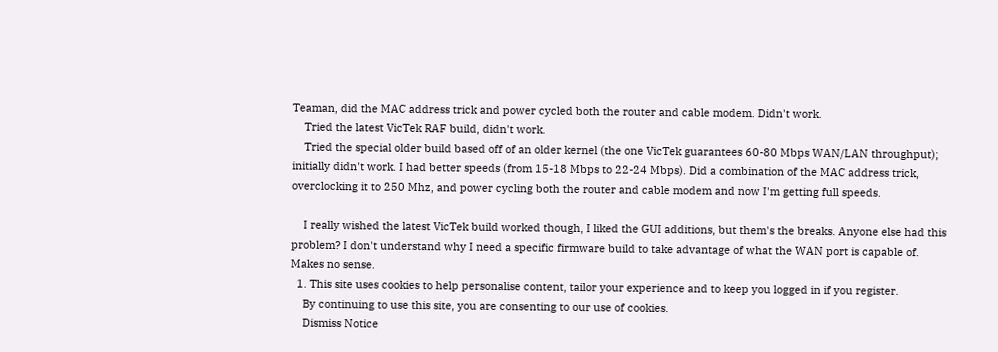Teaman, did the MAC address trick and power cycled both the router and cable modem. Didn't work.
    Tried the latest VicTek RAF build, didn't work.
    Tried the special older build based off of an older kernel (the one VicTek guarantees 60-80 Mbps WAN/LAN throughput); initially didn't work. I had better speeds (from 15-18 Mbps to 22-24 Mbps). Did a combination of the MAC address trick, overclocking it to 250 Mhz, and power cycling both the router and cable modem and now I'm getting full speeds.

    I really wished the latest VicTek build worked though, I liked the GUI additions, but them's the breaks. Anyone else had this problem? I don't understand why I need a specific firmware build to take advantage of what the WAN port is capable of. Makes no sense.
  1. This site uses cookies to help personalise content, tailor your experience and to keep you logged in if you register.
    By continuing to use this site, you are consenting to our use of cookies.
    Dismiss Notice